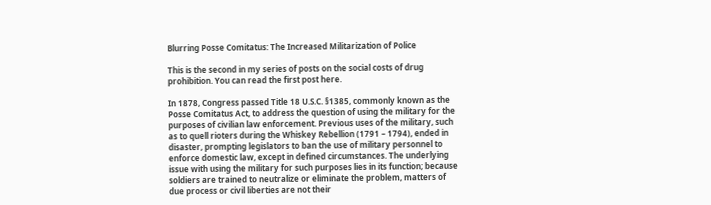Blurring Posse Comitatus: The Increased Militarization of Police

This is the second in my series of posts on the social costs of drug prohibition. You can read the first post here.

In 1878, Congress passed Title 18 U.S.C. §1385, commonly known as the Posse Comitatus Act, to address the question of using the military for the purposes of civilian law enforcement. Previous uses of the military, such as to quell rioters during the Whiskey Rebellion (1791 – 1794), ended in disaster, prompting legislators to ban the use of military personnel to enforce domestic law, except in defined circumstances. The underlying issue with using the military for such purposes lies in its function; because soldiers are trained to neutralize or eliminate the problem, matters of due process or civil liberties are not their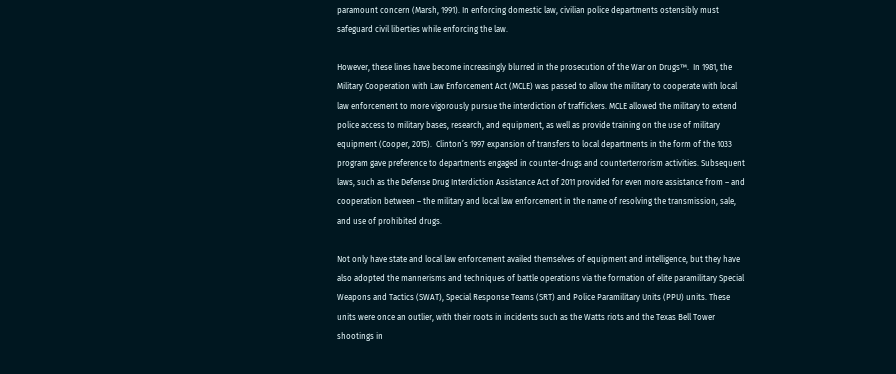paramount concern (Marsh, 1991). In enforcing domestic law, civilian police departments ostensibly must safeguard civil liberties while enforcing the law.

However, these lines have become increasingly blurred in the prosecution of the War on Drugs™.  In 1981, the Military Cooperation with Law Enforcement Act (MCLE) was passed to allow the military to cooperate with local law enforcement to more vigorously pursue the interdiction of traffickers. MCLE allowed the military to extend police access to military bases, research, and equipment, as well as provide training on the use of military equipment (Cooper, 2015).  Clinton’s 1997 expansion of transfers to local departments in the form of the 1033 program gave preference to departments engaged in counter-drugs and counterterrorism activities. Subsequent laws, such as the Defense Drug Interdiction Assistance Act of 2011 provided for even more assistance from – and cooperation between – the military and local law enforcement in the name of resolving the transmission, sale, and use of prohibited drugs.

Not only have state and local law enforcement availed themselves of equipment and intelligence, but they have also adopted the mannerisms and techniques of battle operations via the formation of elite paramilitary Special Weapons and Tactics (SWAT), Special Response Teams (SRT) and Police Paramilitary Units (PPU) units. These units were once an outlier, with their roots in incidents such as the Watts riots and the Texas Bell Tower shootings in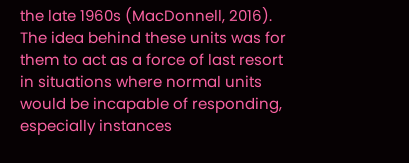the late 1960s (MacDonnell, 2016). The idea behind these units was for them to act as a force of last resort in situations where normal units would be incapable of responding, especially instances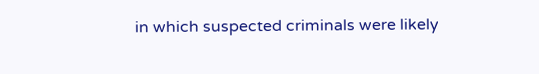in which suspected criminals were likely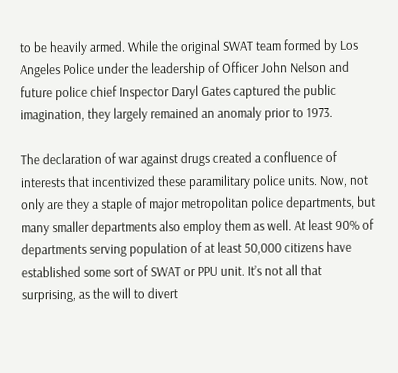to be heavily armed. While the original SWAT team formed by Los Angeles Police under the leadership of Officer John Nelson and future police chief Inspector Daryl Gates captured the public imagination, they largely remained an anomaly prior to 1973.

The declaration of war against drugs created a confluence of interests that incentivized these paramilitary police units. Now, not only are they a staple of major metropolitan police departments, but many smaller departments also employ them as well. At least 90% of departments serving population of at least 50,000 citizens have established some sort of SWAT or PPU unit. It’s not all that surprising, as the will to divert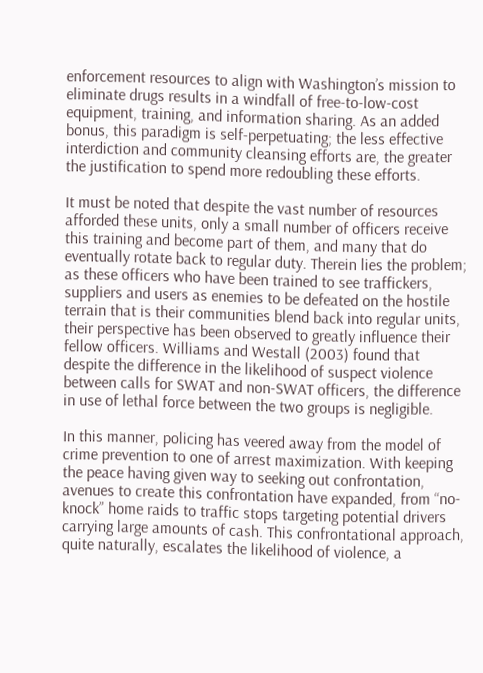enforcement resources to align with Washington’s mission to eliminate drugs results in a windfall of free-to-low-cost equipment, training, and information sharing. As an added bonus, this paradigm is self-perpetuating; the less effective interdiction and community cleansing efforts are, the greater the justification to spend more redoubling these efforts.

It must be noted that despite the vast number of resources afforded these units, only a small number of officers receive this training and become part of them, and many that do eventually rotate back to regular duty. Therein lies the problem; as these officers who have been trained to see traffickers, suppliers and users as enemies to be defeated on the hostile terrain that is their communities blend back into regular units, their perspective has been observed to greatly influence their fellow officers. Williams and Westall (2003) found that despite the difference in the likelihood of suspect violence between calls for SWAT and non-SWAT officers, the difference in use of lethal force between the two groups is negligible.

In this manner, policing has veered away from the model of crime prevention to one of arrest maximization. With keeping the peace having given way to seeking out confrontation, avenues to create this confrontation have expanded, from “no-knock” home raids to traffic stops targeting potential drivers carrying large amounts of cash. This confrontational approach, quite naturally, escalates the likelihood of violence, a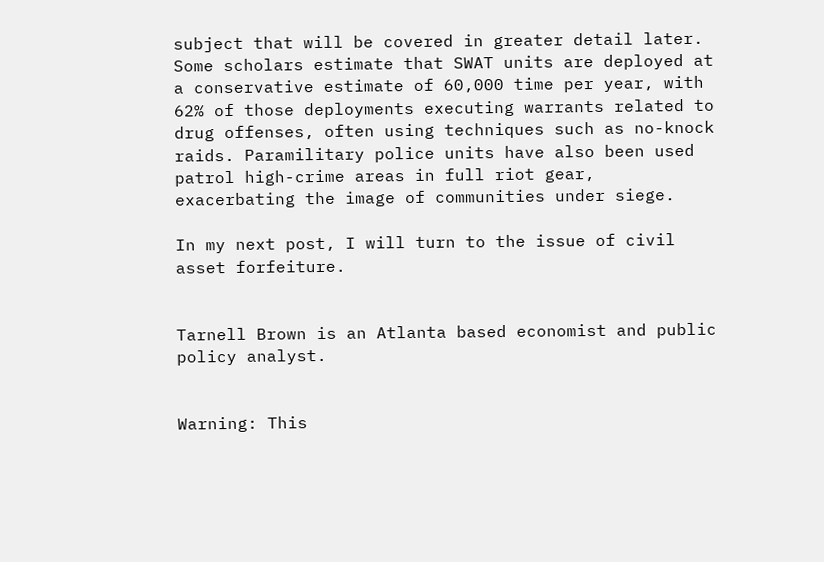subject that will be covered in greater detail later.  Some scholars estimate that SWAT units are deployed at a conservative estimate of 60,000 time per year, with 62% of those deployments executing warrants related to drug offenses, often using techniques such as no-knock raids. Paramilitary police units have also been used patrol high-crime areas in full riot gear, exacerbating the image of communities under siege.

In my next post, I will turn to the issue of civil asset forfeiture.


Tarnell Brown is an Atlanta based economist and public policy analyst.


Warning: This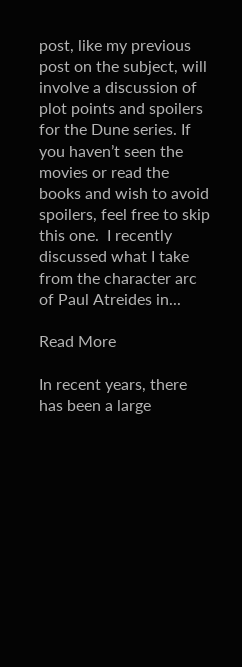post, like my previous post on the subject, will involve a discussion of plot points and spoilers for the Dune series. If you haven’t seen the movies or read the books and wish to avoid spoilers, feel free to skip this one.  I recently discussed what I take from the character arc of Paul Atreides in...

Read More

In recent years, there has been a large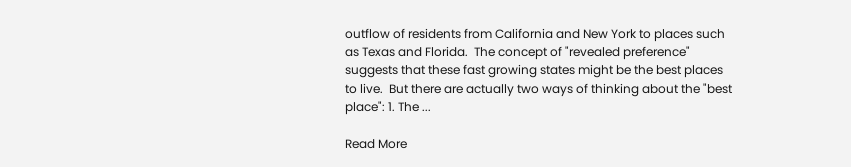outflow of residents from California and New York to places such as Texas and Florida.  The concept of "revealed preference" suggests that these fast growing states might be the best places to live.  But there are actually two ways of thinking about the "best place": 1. The ...

Read More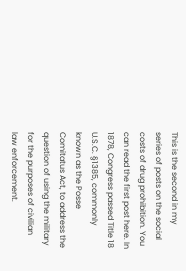This is the second in my series of posts on the social costs of drug prohibition. You can read the first post here. In 1878, Congress passed Title 18 U.S.C. §1385, commonly known as the Posse Comitatus Act, to address the question of using the military for the purposes of civilian law enforcement.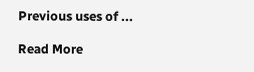Previous uses of ...

Read More